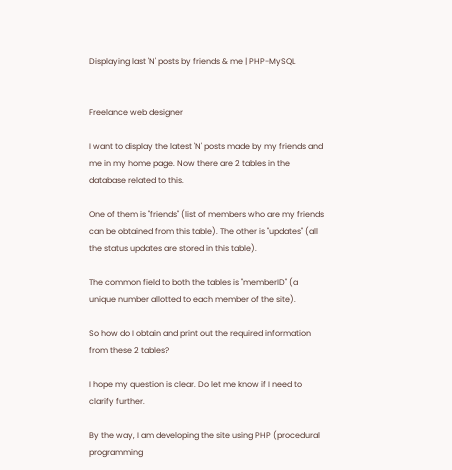Displaying last 'N' posts by friends & me | PHP-MySQL


Freelance web designer

I want to display the latest 'N' posts made by my friends and me in my home page. Now there are 2 tables in the database related to this.

One of them is "friends" (list of members who are my friends can be obtained from this table). The other is "updates" (all the status updates are stored in this table).

The common field to both the tables is "memberID" (a unique number allotted to each member of the site).

So how do I obtain and print out the required information from these 2 tables?

I hope my question is clear. Do let me know if I need to clarify further.

By the way, I am developing the site using PHP (procedural programming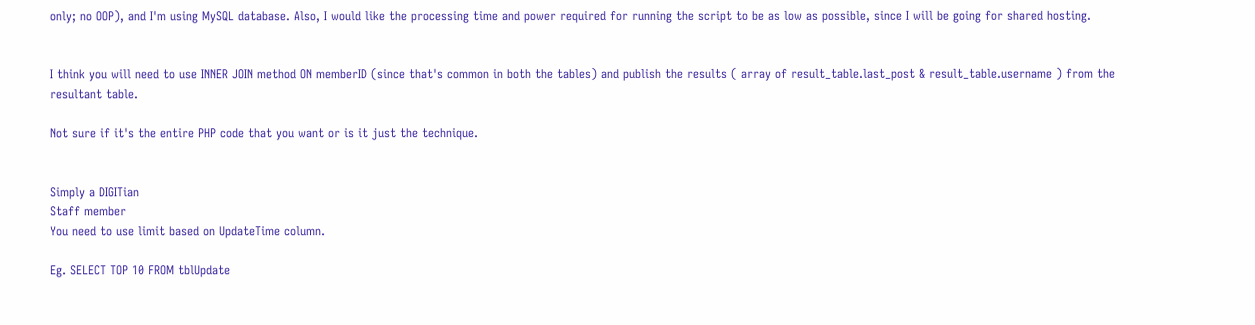only; no OOP), and I'm using MySQL database. Also, I would like the processing time and power required for running the script to be as low as possible, since I will be going for shared hosting.


I think you will need to use INNER JOIN method ON memberID (since that's common in both the tables) and publish the results ( array of result_table.last_post & result_table.username ) from the resultant table.

Not sure if it's the entire PHP code that you want or is it just the technique.


Simply a DIGITian
Staff member
You need to use limit based on UpdateTime column.

Eg. SELECT TOP 10 FROM tblUpdate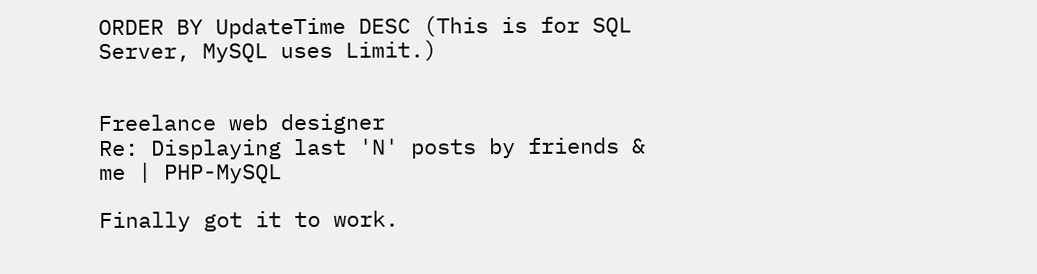ORDER BY UpdateTime DESC (This is for SQL Server, MySQL uses Limit.)


Freelance web designer
Re: Displaying last 'N' posts by friends & me | PHP-MySQL

Finally got it to work.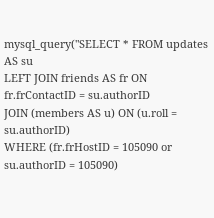mysql_query("SELECT * FROM updates AS su
LEFT JOIN friends AS fr ON fr.frContactID = su.authorID
JOIN (members AS u) ON (u.roll = su.authorID)
WHERE (fr.frHostID = 105090 or su.authorID = 105090)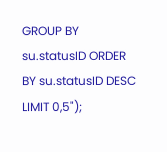GROUP BY su.statusID ORDER BY su.statusID DESC LIMIT 0,5");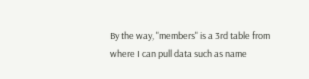By the way, "members" is a 3rd table from where I can pull data such as name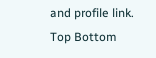and profile link.
Top Bottom